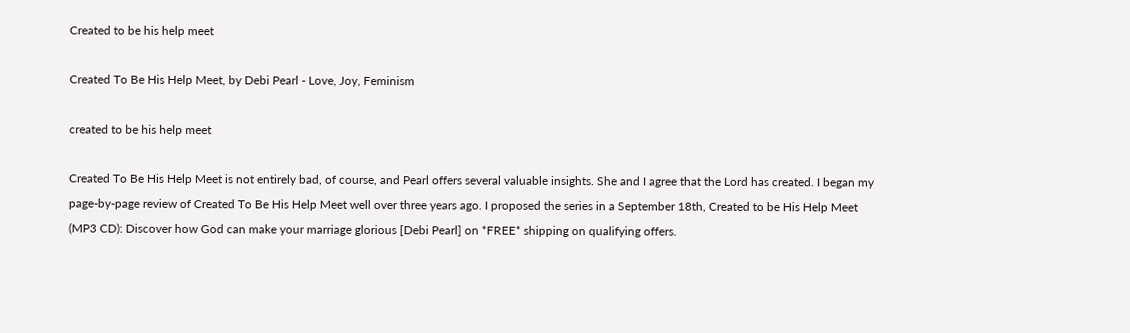Created to be his help meet

Created To Be His Help Meet, by Debi Pearl - Love, Joy, Feminism

created to be his help meet

Created To Be His Help Meet is not entirely bad, of course, and Pearl offers several valuable insights. She and I agree that the Lord has created. I began my page-by-page review of Created To Be His Help Meet well over three years ago. I proposed the series in a September 18th, Created to be His Help Meet (MP3 CD): Discover how God can make your marriage glorious [Debi Pearl] on *FREE* shipping on qualifying offers.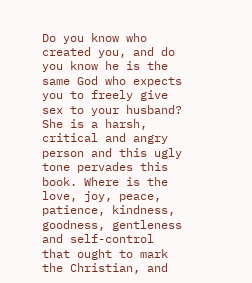Do you know who created you, and do you know he is the same God who expects you to freely give sex to your husband? She is a harsh, critical and angry person and this ugly tone pervades this book. Where is the love, joy, peace, patience, kindness, goodness, gentleness and self-control that ought to mark the Christian, and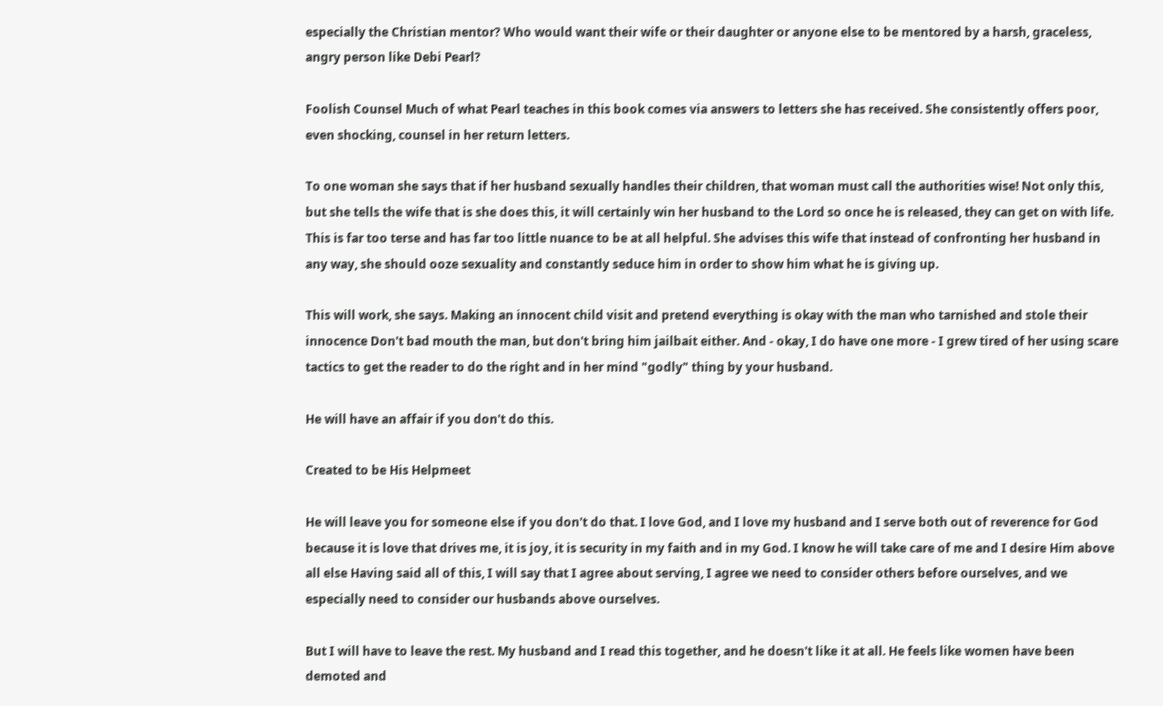especially the Christian mentor? Who would want their wife or their daughter or anyone else to be mentored by a harsh, graceless, angry person like Debi Pearl?

Foolish Counsel Much of what Pearl teaches in this book comes via answers to letters she has received. She consistently offers poor, even shocking, counsel in her return letters.

To one woman she says that if her husband sexually handles their children, that woman must call the authorities wise! Not only this, but she tells the wife that is she does this, it will certainly win her husband to the Lord so once he is released, they can get on with life. This is far too terse and has far too little nuance to be at all helpful. She advises this wife that instead of confronting her husband in any way, she should ooze sexuality and constantly seduce him in order to show him what he is giving up.

This will work, she says. Making an innocent child visit and pretend everything is okay with the man who tarnished and stole their innocence Don't bad mouth the man, but don't bring him jailbait either. And - okay, I do have one more - I grew tired of her using scare tactics to get the reader to do the right and in her mind "godly" thing by your husband.

He will have an affair if you don't do this.

Created to be His Helpmeet

He will leave you for someone else if you don't do that. I love God, and I love my husband and I serve both out of reverence for God because it is love that drives me, it is joy, it is security in my faith and in my God. I know he will take care of me and I desire Him above all else Having said all of this, I will say that I agree about serving, I agree we need to consider others before ourselves, and we especially need to consider our husbands above ourselves.

But I will have to leave the rest. My husband and I read this together, and he doesn't like it at all. He feels like women have been demoted and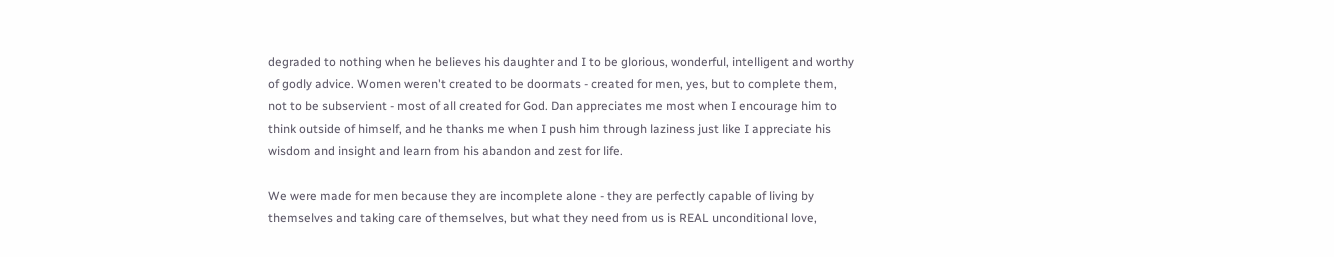degraded to nothing when he believes his daughter and I to be glorious, wonderful, intelligent and worthy of godly advice. Women weren't created to be doormats - created for men, yes, but to complete them, not to be subservient - most of all created for God. Dan appreciates me most when I encourage him to think outside of himself, and he thanks me when I push him through laziness just like I appreciate his wisdom and insight and learn from his abandon and zest for life.

We were made for men because they are incomplete alone - they are perfectly capable of living by themselves and taking care of themselves, but what they need from us is REAL unconditional love,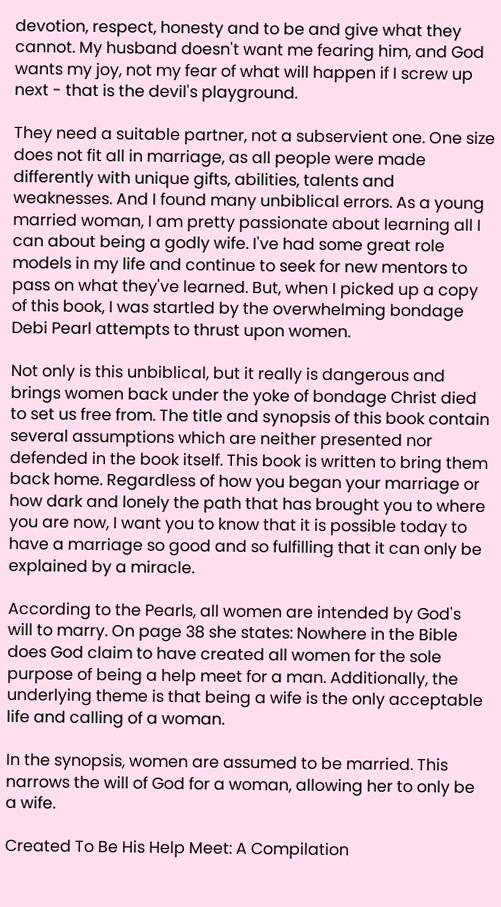devotion, respect, honesty and to be and give what they cannot. My husband doesn't want me fearing him, and God wants my joy, not my fear of what will happen if I screw up next - that is the devil's playground.

They need a suitable partner, not a subservient one. One size does not fit all in marriage, as all people were made differently with unique gifts, abilities, talents and weaknesses. And I found many unbiblical errors. As a young married woman, I am pretty passionate about learning all I can about being a godly wife. I've had some great role models in my life and continue to seek for new mentors to pass on what they've learned. But, when I picked up a copy of this book, I was startled by the overwhelming bondage Debi Pearl attempts to thrust upon women.

Not only is this unbiblical, but it really is dangerous and brings women back under the yoke of bondage Christ died to set us free from. The title and synopsis of this book contain several assumptions which are neither presented nor defended in the book itself. This book is written to bring them back home. Regardless of how you began your marriage or how dark and lonely the path that has brought you to where you are now, I want you to know that it is possible today to have a marriage so good and so fulfilling that it can only be explained by a miracle.

According to the Pearls, all women are intended by God's will to marry. On page 38 she states: Nowhere in the Bible does God claim to have created all women for the sole purpose of being a help meet for a man. Additionally, the underlying theme is that being a wife is the only acceptable life and calling of a woman.

In the synopsis, women are assumed to be married. This narrows the will of God for a woman, allowing her to only be a wife.

Created To Be His Help Meet: A Compilation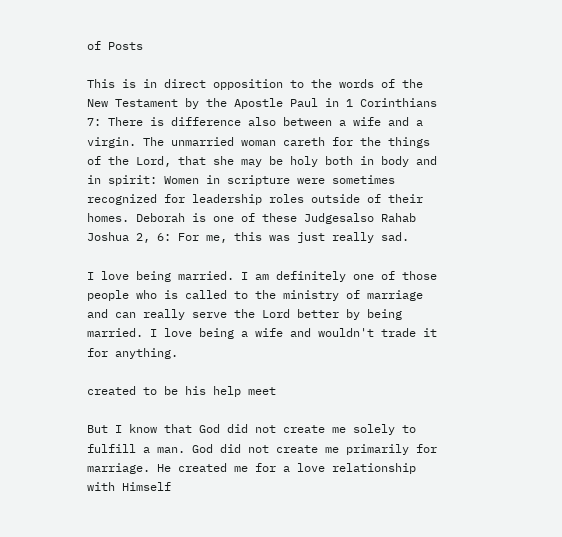of Posts

This is in direct opposition to the words of the New Testament by the Apostle Paul in 1 Corinthians 7: There is difference also between a wife and a virgin. The unmarried woman careth for the things of the Lord, that she may be holy both in body and in spirit: Women in scripture were sometimes recognized for leadership roles outside of their homes. Deborah is one of these Judgesalso Rahab Joshua 2, 6: For me, this was just really sad.

I love being married. I am definitely one of those people who is called to the ministry of marriage and can really serve the Lord better by being married. I love being a wife and wouldn't trade it for anything.

created to be his help meet

But I know that God did not create me solely to fulfill a man. God did not create me primarily for marriage. He created me for a love relationship with Himself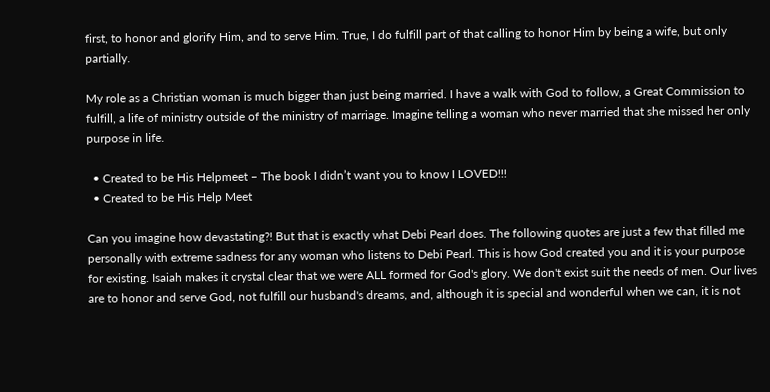first, to honor and glorify Him, and to serve Him. True, I do fulfill part of that calling to honor Him by being a wife, but only partially.

My role as a Christian woman is much bigger than just being married. I have a walk with God to follow, a Great Commission to fulfill, a life of ministry outside of the ministry of marriage. Imagine telling a woman who never married that she missed her only purpose in life.

  • Created to be His Helpmeet – The book I didn’t want you to know I LOVED!!!
  • Created to be His Help Meet

Can you imagine how devastating?! But that is exactly what Debi Pearl does. The following quotes are just a few that filled me personally with extreme sadness for any woman who listens to Debi Pearl. This is how God created you and it is your purpose for existing. Isaiah makes it crystal clear that we were ALL formed for God's glory. We don't exist suit the needs of men. Our lives are to honor and serve God, not fulfill our husband's dreams, and, although it is special and wonderful when we can, it is not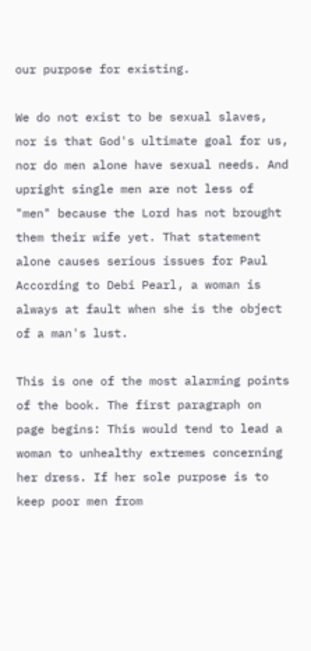our purpose for existing.

We do not exist to be sexual slaves, nor is that God's ultimate goal for us, nor do men alone have sexual needs. And upright single men are not less of "men" because the Lord has not brought them their wife yet. That statement alone causes serious issues for Paul According to Debi Pearl, a woman is always at fault when she is the object of a man's lust.

This is one of the most alarming points of the book. The first paragraph on page begins: This would tend to lead a woman to unhealthy extremes concerning her dress. If her sole purpose is to keep poor men from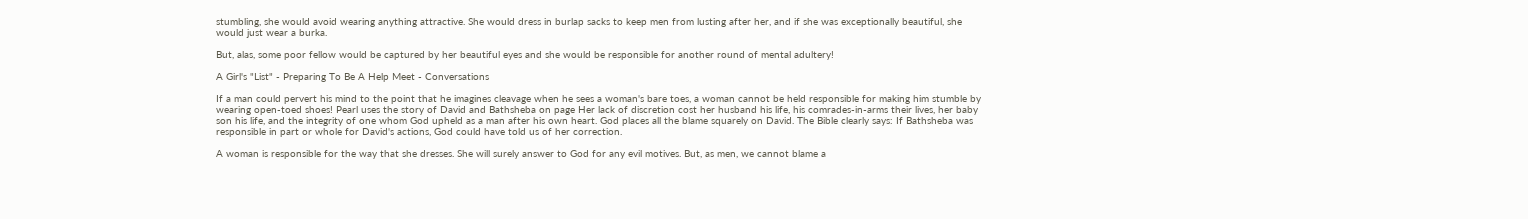stumbling, she would avoid wearing anything attractive. She would dress in burlap sacks to keep men from lusting after her, and if she was exceptionally beautiful, she would just wear a burka.

But, alas, some poor fellow would be captured by her beautiful eyes and she would be responsible for another round of mental adultery!

A Girl's "List" - Preparing To Be A Help Meet - Conversations

If a man could pervert his mind to the point that he imagines cleavage when he sees a woman's bare toes, a woman cannot be held responsible for making him stumble by wearing open-toed shoes! Pearl uses the story of David and Bathsheba on page Her lack of discretion cost her husband his life, his comrades-in-arms their lives, her baby son his life, and the integrity of one whom God upheld as a man after his own heart. God places all the blame squarely on David. The Bible clearly says: If Bathsheba was responsible in part or whole for David's actions, God could have told us of her correction.

A woman is responsible for the way that she dresses. She will surely answer to God for any evil motives. But, as men, we cannot blame a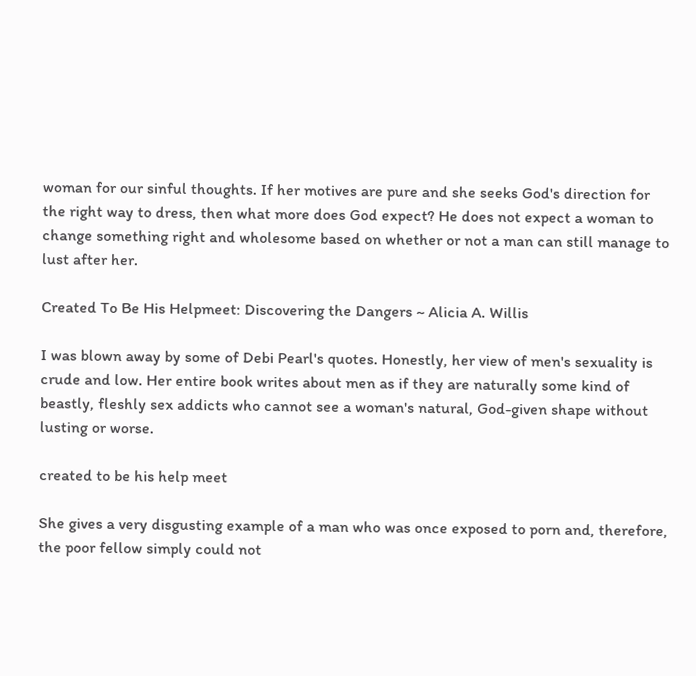woman for our sinful thoughts. If her motives are pure and she seeks God's direction for the right way to dress, then what more does God expect? He does not expect a woman to change something right and wholesome based on whether or not a man can still manage to lust after her.

Created To Be His Helpmeet: Discovering the Dangers ~ Alicia A. Willis

I was blown away by some of Debi Pearl's quotes. Honestly, her view of men's sexuality is crude and low. Her entire book writes about men as if they are naturally some kind of beastly, fleshly sex addicts who cannot see a woman's natural, God-given shape without lusting or worse.

created to be his help meet

She gives a very disgusting example of a man who was once exposed to porn and, therefore, the poor fellow simply could not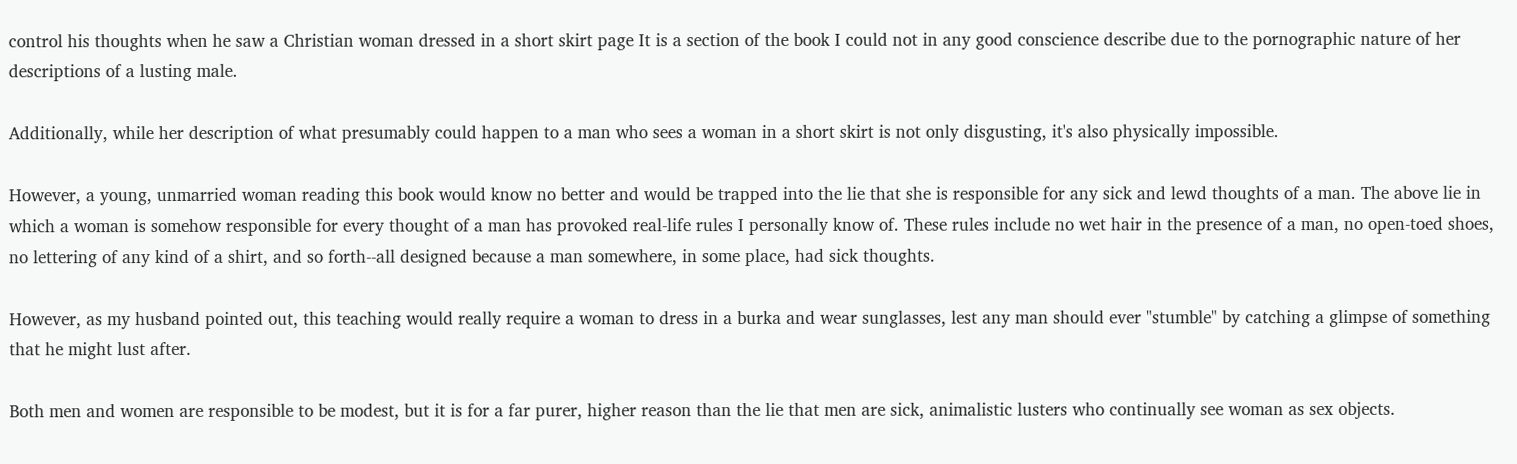control his thoughts when he saw a Christian woman dressed in a short skirt page It is a section of the book I could not in any good conscience describe due to the pornographic nature of her descriptions of a lusting male.

Additionally, while her description of what presumably could happen to a man who sees a woman in a short skirt is not only disgusting, it's also physically impossible.

However, a young, unmarried woman reading this book would know no better and would be trapped into the lie that she is responsible for any sick and lewd thoughts of a man. The above lie in which a woman is somehow responsible for every thought of a man has provoked real-life rules I personally know of. These rules include no wet hair in the presence of a man, no open-toed shoes, no lettering of any kind of a shirt, and so forth--all designed because a man somewhere, in some place, had sick thoughts.

However, as my husband pointed out, this teaching would really require a woman to dress in a burka and wear sunglasses, lest any man should ever "stumble" by catching a glimpse of something that he might lust after.

Both men and women are responsible to be modest, but it is for a far purer, higher reason than the lie that men are sick, animalistic lusters who continually see woman as sex objects.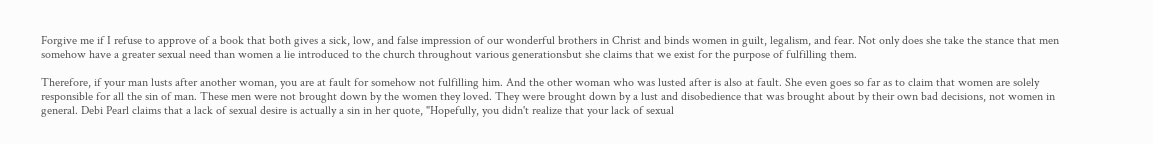Forgive me if I refuse to approve of a book that both gives a sick, low, and false impression of our wonderful brothers in Christ and binds women in guilt, legalism, and fear. Not only does she take the stance that men somehow have a greater sexual need than women a lie introduced to the church throughout various generationsbut she claims that we exist for the purpose of fulfilling them.

Therefore, if your man lusts after another woman, you are at fault for somehow not fulfilling him. And the other woman who was lusted after is also at fault. She even goes so far as to claim that women are solely responsible for all the sin of man. These men were not brought down by the women they loved. They were brought down by a lust and disobedience that was brought about by their own bad decisions, not women in general. Debi Pearl claims that a lack of sexual desire is actually a sin in her quote, "Hopefully, you didn't realize that your lack of sexual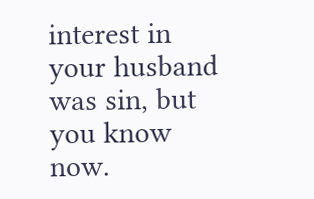interest in your husband was sin, but you know now.